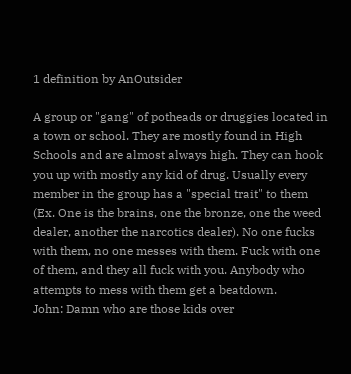1 definition by AnOutsider

A group or "gang" of potheads or druggies located in a town or school. They are mostly found in High Schools and are almost always high. They can hook you up with mostly any kid of drug. Usually every member in the group has a "special trait" to them (Ex. One is the brains, one the bronze, one the weed dealer, another the narcotics dealer). No one fucks with them, no one messes with them. Fuck with one of them, and they all fuck with you. Anybody who attempts to mess with them get a beatdown.
John: Damn who are those kids over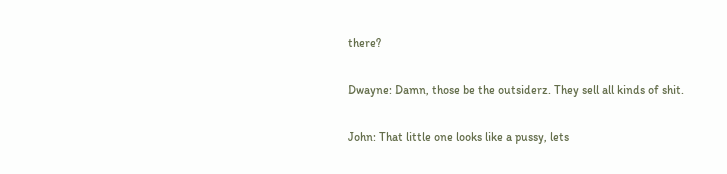there?

Dwayne: Damn, those be the outsiderz. They sell all kinds of shit.

John: That little one looks like a pussy, lets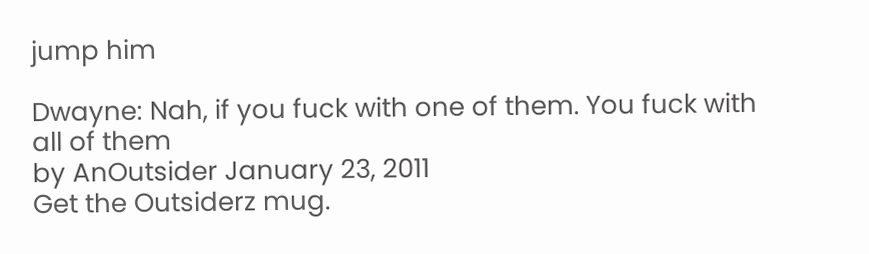jump him

Dwayne: Nah, if you fuck with one of them. You fuck with all of them
by AnOutsider January 23, 2011
Get the Outsiderz mug.